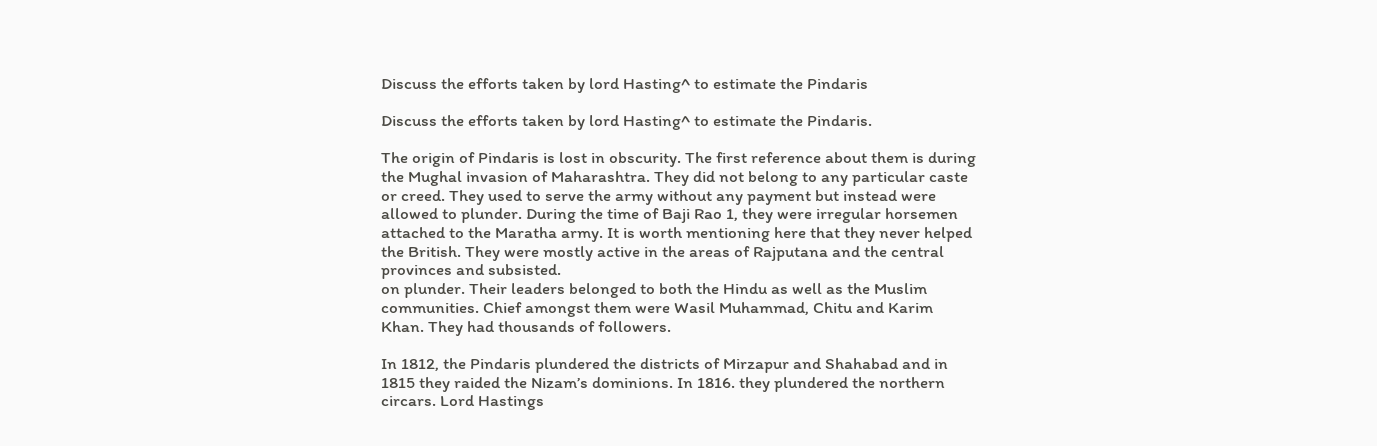Discuss the efforts taken by lord Hasting^ to estimate the Pindaris

Discuss the efforts taken by lord Hasting^ to estimate the Pindaris.

The origin of Pindaris is lost in obscurity. The first reference about them is during the Mughal invasion of Maharashtra. They did not belong to any particular caste or creed. They used to serve the army without any payment but instead were allowed to plunder. During the time of Baji Rao 1, they were irregular horsemen attached to the Maratha army. It is worth mentioning here that they never helped the British. They were mostly active in the areas of Rajputana and the central provinces and subsisted.
on plunder. Their leaders belonged to both the Hindu as well as the Muslim communities. Chief amongst them were Wasil Muhammad, Chitu and Karim Khan. They had thousands of followers.

In 1812, the Pindaris plundered the districts of Mirzapur and Shahabad and in 1815 they raided the Nizam’s dominions. In 1816. they plundered the northern circars. Lord Hastings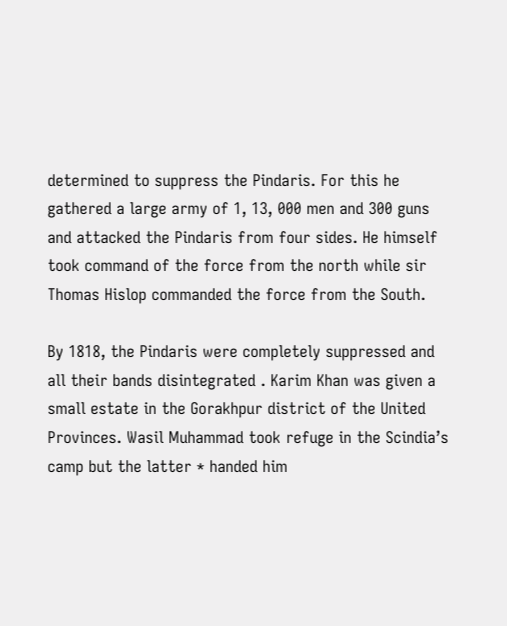determined to suppress the Pindaris. For this he gathered a large army of 1, 13, 000 men and 300 guns and attacked the Pindaris from four sides. He himself took command of the force from the north while sir Thomas Hislop commanded the force from the South.

By 1818, the Pindaris were completely suppressed and all their bands disintegrated . Karim Khan was given a small estate in the Gorakhpur district of the United Provinces. Wasil Muhammad took refuge in the Scindia’s camp but the latter * handed him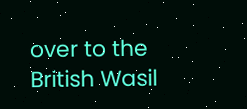over to the British Wasil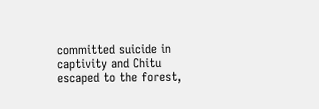committed suicide in captivity and Chitu escaped to the forest,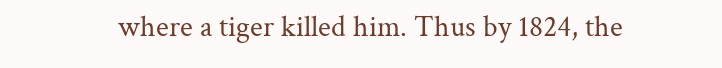where a tiger killed him. Thus by 1824, the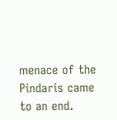menace of the Pindaris came to an end.